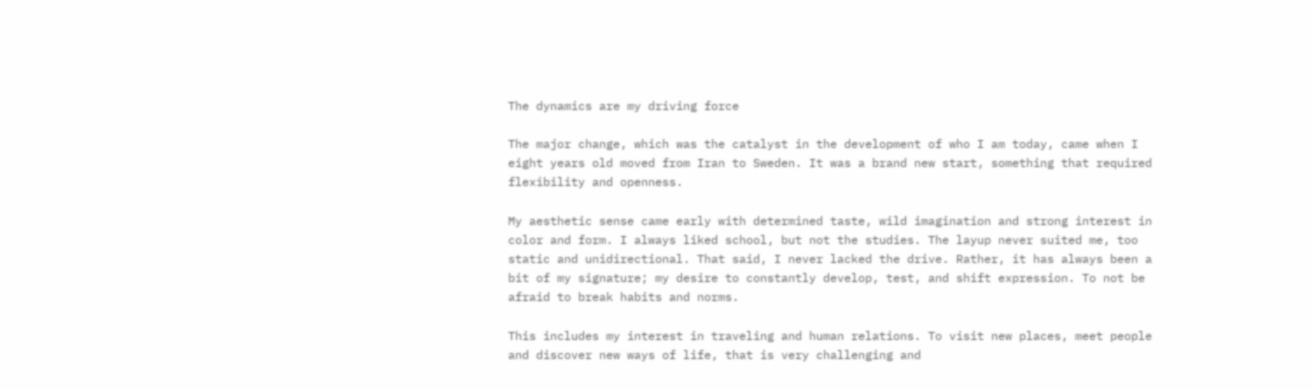The dynamics are my driving force

The major change, which was the catalyst in the development of who I am today, came when I eight years old moved from Iran to Sweden. It was a brand new start, something that required flexibility and openness.

My aesthetic sense came early with determined taste, wild imagination and strong interest in color and form. I always liked school, but not the studies. The layup never suited me, too static and unidirectional. That said, I never lacked the drive. Rather, it has always been a bit of my signature; my desire to constantly develop, test, and shift expression. To not be afraid to break habits and norms.

This includes my interest in traveling and human relations. To visit new places, meet people and discover new ways of life, that is very challenging and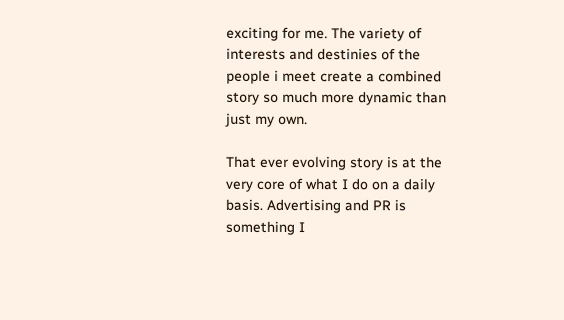exciting for me. The variety of interests and destinies of the people i meet create a combined story so much more dynamic than just my own.

That ever evolving story is at the very core of what I do on a daily basis. Advertising and PR is something I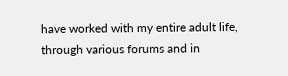have worked with my entire adult life, through various forums and in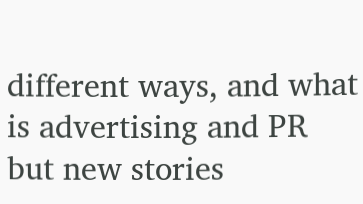different ways, and what is advertising and PR but new stories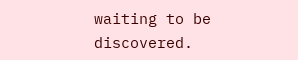waiting to be discovered.